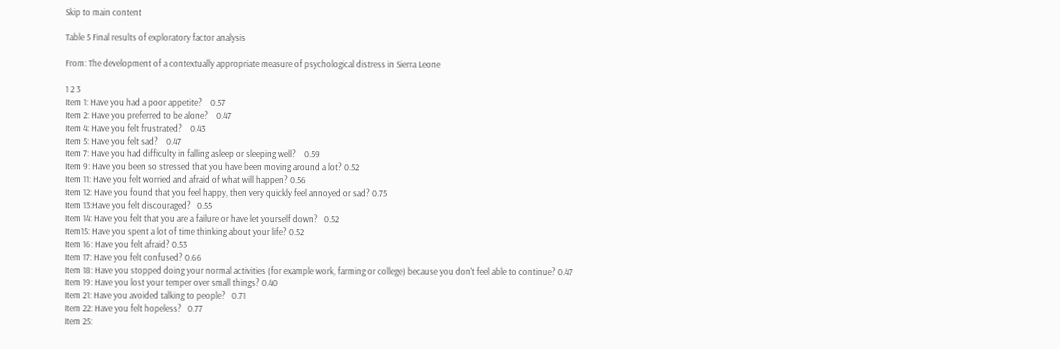Skip to main content

Table 5 Final results of exploratory factor analysis

From: The development of a contextually appropriate measure of psychological distress in Sierra Leone

1 2 3
Item 1: Have you had a poor appetite?    0.57
Item 2: Have you preferred to be alone?    0.47
Item 4: Have you felt frustrated?    0.43
Item 5: Have you felt sad?    0.47
Item 7: Have you had difficulty in falling asleep or sleeping well?    0.59
Item 9: Have you been so stressed that you have been moving around a lot? 0.52
Item 11: Have you felt worried and afraid of what will happen? 0.56
Item 12: Have you found that you feel happy, then very quickly feel annoyed or sad? 0.75
Item 13:Have you felt discouraged?   0.55
Item 14: Have you felt that you are a failure or have let yourself down?   0.52
Item15: Have you spent a lot of time thinking about your life? 0.52
Item 16: Have you felt afraid? 0.53
Item 17: Have you felt confused? 0.66
Item 18: Have you stopped doing your normal activities (for example work, farming or college) because you don't feel able to continue? 0.47
Item 19: Have you lost your temper over small things? 0.40
Item 21: Have you avoided talking to people?   0.71
Item 22: Have you felt hopeless?   0.77
Item 25: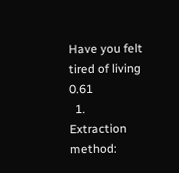Have you felt tired of living   0.61
  1. Extraction method: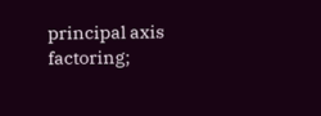principal axis factoring;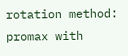rotation method: promax with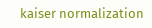kaiser normalization